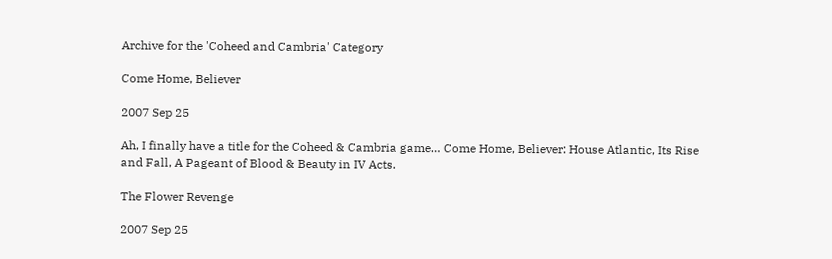Archive for the 'Coheed and Cambria' Category

Come Home, Believer

2007 Sep 25

Ah, I finally have a title for the Coheed & Cambria game… Come Home, Believer: House Atlantic, Its Rise and Fall, A Pageant of Blood & Beauty in IV Acts.

The Flower Revenge

2007 Sep 25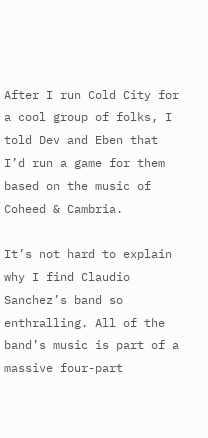After I run Cold City for a cool group of folks, I told Dev and Eben that I’d run a game for them based on the music of Coheed & Cambria.

It’s not hard to explain why I find Claudio Sanchez’s band so enthralling. All of the band’s music is part of a massive four-part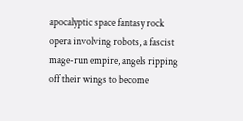apocalyptic space fantasy rock opera involving robots, a fascist mage-run empire, angels ripping off their wings to become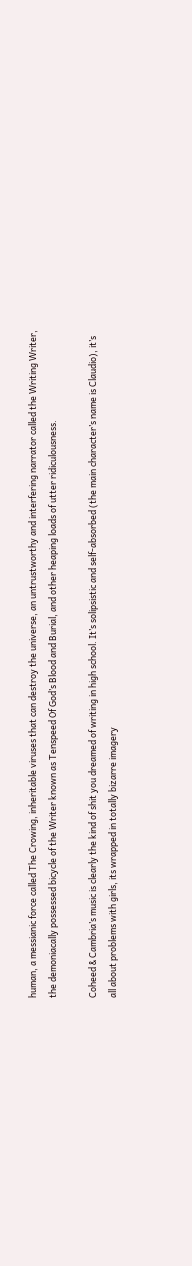human, a messianic force called The Crowing, inheritable viruses that can destroy the universe, an untrustworthy and interfering narrator called the Writing Writer, the demoniacally possessed bicycle of the Writer known as Tenspeed Of God’s Blood and Burial, and other heaping loads of utter ridiculousness.

Coheed & Cambria’s music is clearly the kind of shit you dreamed of writing in high school. It’s solipsistic and self-absorbed (the main character’s name is Claudio), it’s all about problems with girls, its wrapped in totally bizarre imagery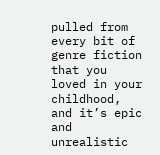pulled from every bit of genre fiction that you loved in your childhood, and it’s epic and unrealistic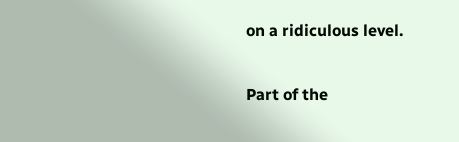on a ridiculous level.

Part of the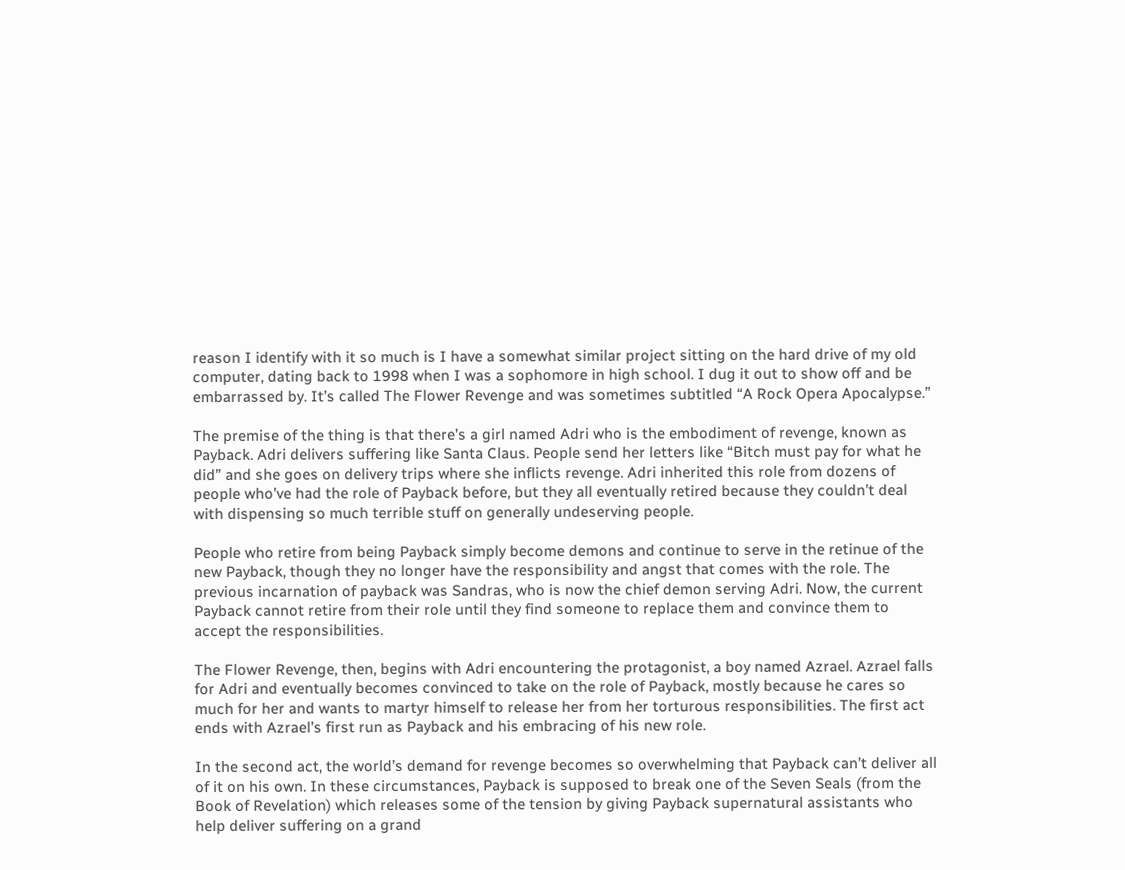reason I identify with it so much is I have a somewhat similar project sitting on the hard drive of my old computer, dating back to 1998 when I was a sophomore in high school. I dug it out to show off and be embarrassed by. It’s called The Flower Revenge and was sometimes subtitled “A Rock Opera Apocalypse.”

The premise of the thing is that there’s a girl named Adri who is the embodiment of revenge, known as Payback. Adri delivers suffering like Santa Claus. People send her letters like “Bitch must pay for what he did” and she goes on delivery trips where she inflicts revenge. Adri inherited this role from dozens of people who’ve had the role of Payback before, but they all eventually retired because they couldn’t deal with dispensing so much terrible stuff on generally undeserving people.

People who retire from being Payback simply become demons and continue to serve in the retinue of the new Payback, though they no longer have the responsibility and angst that comes with the role. The previous incarnation of payback was Sandras, who is now the chief demon serving Adri. Now, the current Payback cannot retire from their role until they find someone to replace them and convince them to accept the responsibilities.

The Flower Revenge, then, begins with Adri encountering the protagonist, a boy named Azrael. Azrael falls for Adri and eventually becomes convinced to take on the role of Payback, mostly because he cares so much for her and wants to martyr himself to release her from her torturous responsibilities. The first act ends with Azrael’s first run as Payback and his embracing of his new role.

In the second act, the world’s demand for revenge becomes so overwhelming that Payback can’t deliver all of it on his own. In these circumstances, Payback is supposed to break one of the Seven Seals (from the Book of Revelation) which releases some of the tension by giving Payback supernatural assistants who help deliver suffering on a grand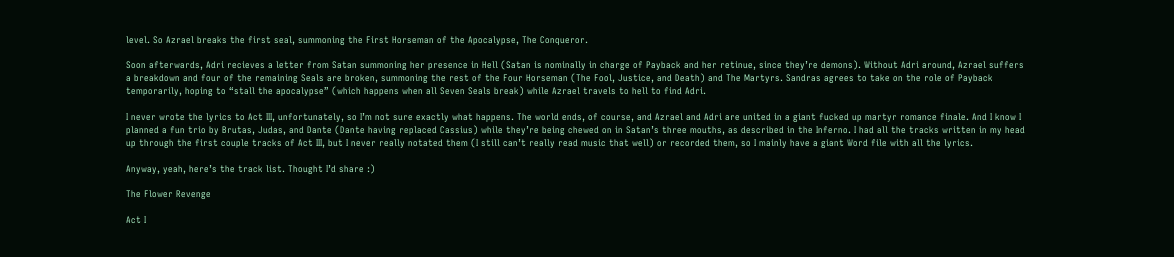level. So Azrael breaks the first seal, summoning the First Horseman of the Apocalypse, The Conqueror.

Soon afterwards, Adri recieves a letter from Satan summoning her presence in Hell (Satan is nominally in charge of Payback and her retinue, since they’re demons). Without Adri around, Azrael suffers a breakdown and four of the remaining Seals are broken, summoning the rest of the Four Horseman (The Fool, Justice, and Death) and The Martyrs. Sandras agrees to take on the role of Payback temporarily, hoping to “stall the apocalypse” (which happens when all Seven Seals break) while Azrael travels to hell to find Adri.

I never wrote the lyrics to Act III, unfortunately, so I’m not sure exactly what happens. The world ends, of course, and Azrael and Adri are united in a giant fucked up martyr romance finale. And I know I planned a fun trio by Brutas, Judas, and Dante (Dante having replaced Cassius) while they’re being chewed on in Satan’s three mouths, as described in the Inferno. I had all the tracks written in my head up through the first couple tracks of Act III, but I never really notated them (I still can’t really read music that well) or recorded them, so I mainly have a giant Word file with all the lyrics.

Anyway, yeah, here’s the track list. Thought I’d share :)

The Flower Revenge

Act I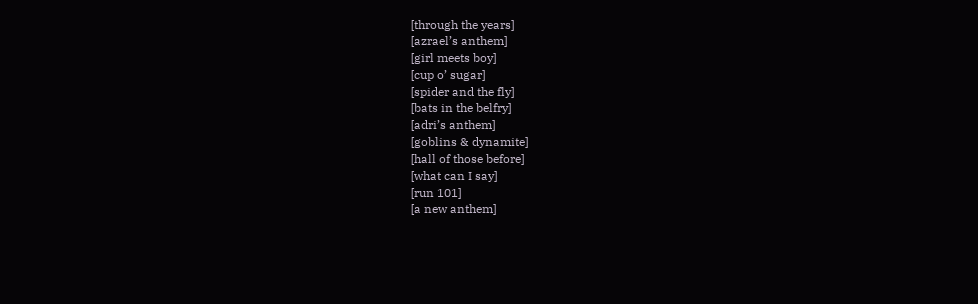[through the years]
[azrael’s anthem]
[girl meets boy]
[cup o’ sugar]
[spider and the fly]
[bats in the belfry]
[adri’s anthem]
[goblins & dynamite]
[hall of those before]
[what can I say]
[run 101]
[a new anthem]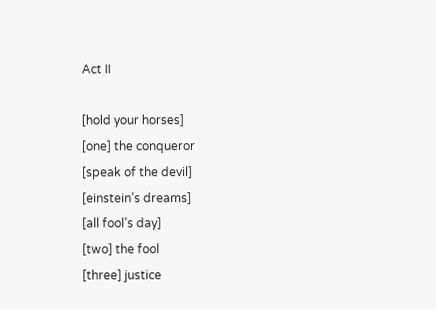Act II

[hold your horses]
[one] the conqueror
[speak of the devil]
[einstein’s dreams]
[all fool’s day]
[two] the fool
[three] justice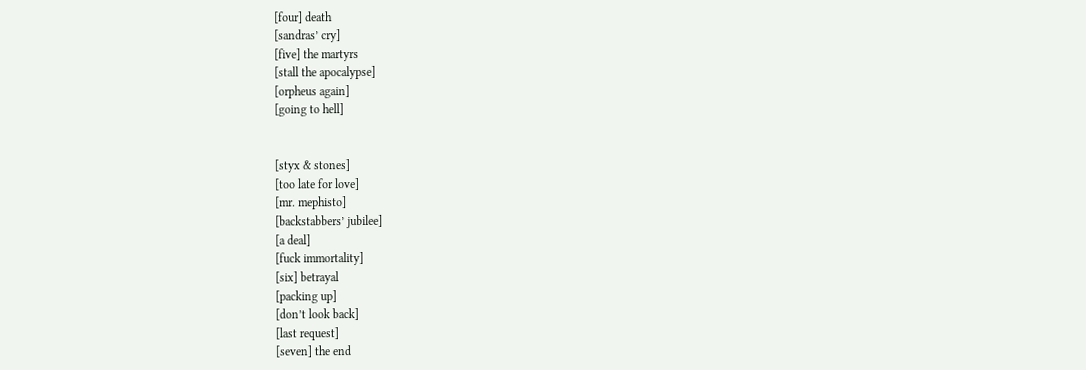[four] death
[sandras’ cry]
[five] the martyrs
[stall the apocalypse]
[orpheus again]
[going to hell]


[styx & stones]
[too late for love]
[mr. mephisto]
[backstabbers’ jubilee]
[a deal]
[fuck immortality]
[six] betrayal
[packing up]
[don’t look back]
[last request]
[seven] the end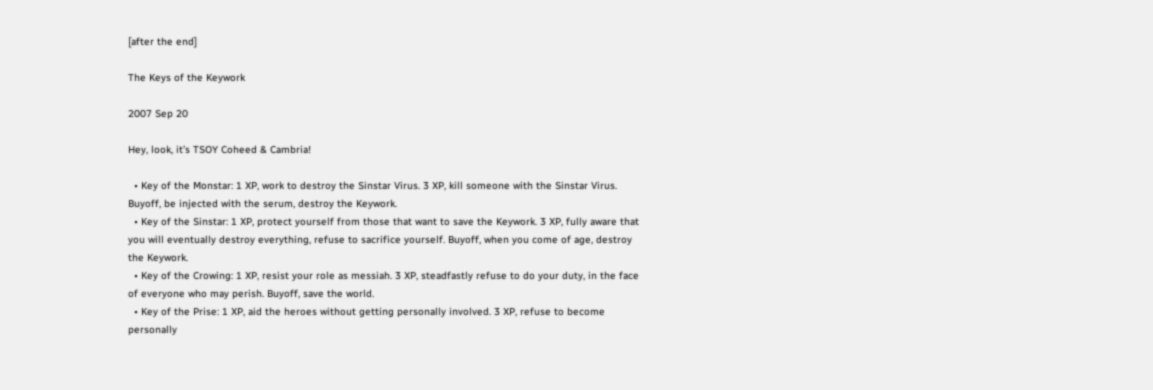[after the end]

The Keys of the Keywork

2007 Sep 20

Hey, look, it’s TSOY Coheed & Cambria!

  • Key of the Monstar: 1 XP, work to destroy the Sinstar Virus. 3 XP, kill someone with the Sinstar Virus. Buyoff, be injected with the serum, destroy the Keywork.
  • Key of the Sinstar: 1 XP, protect yourself from those that want to save the Keywork. 3 XP, fully aware that you will eventually destroy everything, refuse to sacrifice yourself. Buyoff, when you come of age, destroy the Keywork.
  • Key of the Crowing: 1 XP, resist your role as messiah. 3 XP, steadfastly refuse to do your duty, in the face of everyone who may perish. Buyoff, save the world.
  • Key of the Prise: 1 XP, aid the heroes without getting personally involved. 3 XP, refuse to become personally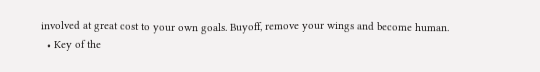involved at great cost to your own goals. Buyoff, remove your wings and become human.
  • Key of the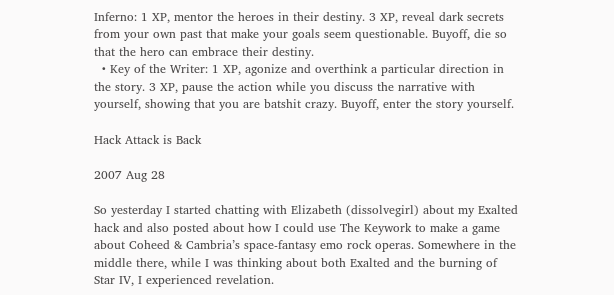Inferno: 1 XP, mentor the heroes in their destiny. 3 XP, reveal dark secrets from your own past that make your goals seem questionable. Buyoff, die so that the hero can embrace their destiny.
  • Key of the Writer: 1 XP, agonize and overthink a particular direction in the story. 3 XP, pause the action while you discuss the narrative with yourself, showing that you are batshit crazy. Buyoff, enter the story yourself.

Hack Attack is Back

2007 Aug 28

So yesterday I started chatting with Elizabeth (dissolvegirl) about my Exalted hack and also posted about how I could use The Keywork to make a game about Coheed & Cambria’s space-fantasy emo rock operas. Somewhere in the middle there, while I was thinking about both Exalted and the burning of Star IV, I experienced revelation.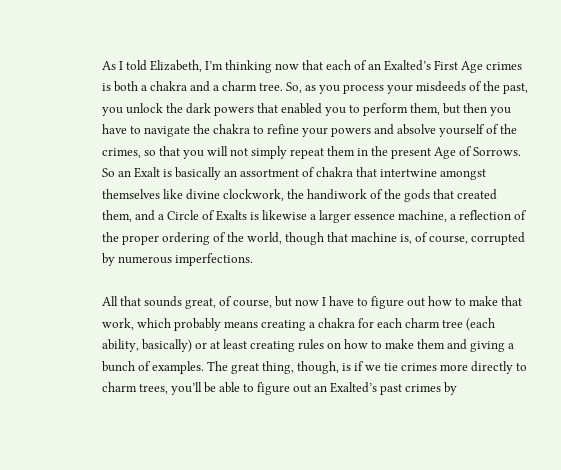As I told Elizabeth, I’m thinking now that each of an Exalted’s First Age crimes is both a chakra and a charm tree. So, as you process your misdeeds of the past, you unlock the dark powers that enabled you to perform them, but then you have to navigate the chakra to refine your powers and absolve yourself of the crimes, so that you will not simply repeat them in the present Age of Sorrows. So an Exalt is basically an assortment of chakra that intertwine amongst themselves like divine clockwork, the handiwork of the gods that created them, and a Circle of Exalts is likewise a larger essence machine, a reflection of the proper ordering of the world, though that machine is, of course, corrupted by numerous imperfections.

All that sounds great, of course, but now I have to figure out how to make that work, which probably means creating a chakra for each charm tree (each ability, basically) or at least creating rules on how to make them and giving a bunch of examples. The great thing, though, is if we tie crimes more directly to charm trees, you’ll be able to figure out an Exalted’s past crimes by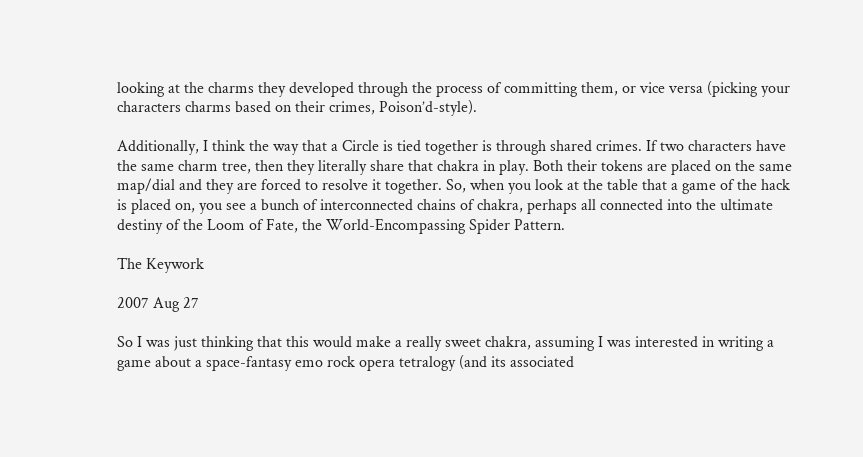looking at the charms they developed through the process of committing them, or vice versa (picking your characters charms based on their crimes, Poison’d-style).

Additionally, I think the way that a Circle is tied together is through shared crimes. If two characters have the same charm tree, then they literally share that chakra in play. Both their tokens are placed on the same map/dial and they are forced to resolve it together. So, when you look at the table that a game of the hack is placed on, you see a bunch of interconnected chains of chakra, perhaps all connected into the ultimate destiny of the Loom of Fate, the World-Encompassing Spider Pattern.

The Keywork

2007 Aug 27

So I was just thinking that this would make a really sweet chakra, assuming I was interested in writing a game about a space-fantasy emo rock opera tetralogy (and its associated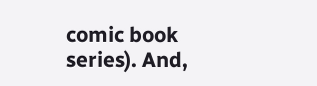comic book series). And,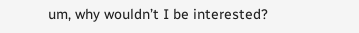um, why wouldn’t I be interested?